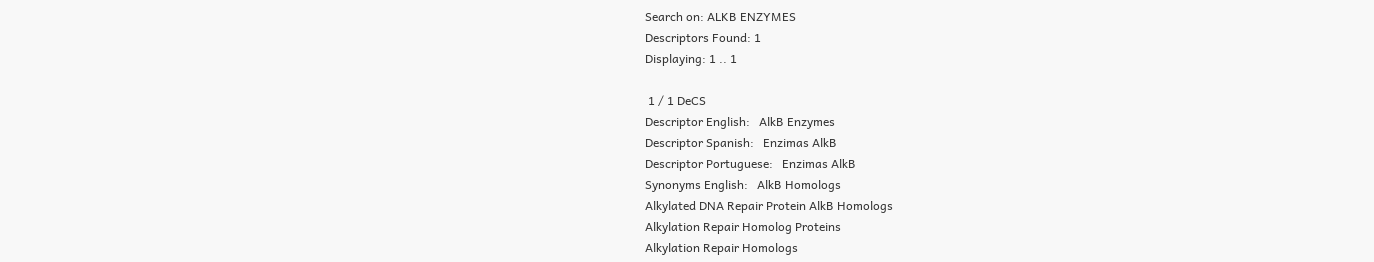Search on: ALKB ENZYMES
Descriptors Found: 1
Displaying: 1 .. 1

 1 / 1 DeCS
Descriptor English:   AlkB Enzymes
Descriptor Spanish:   Enzimas AlkB
Descriptor Portuguese:   Enzimas AlkB
Synonyms English:   AlkB Homologs
Alkylated DNA Repair Protein AlkB Homologs
Alkylation Repair Homolog Proteins
Alkylation Repair Homologs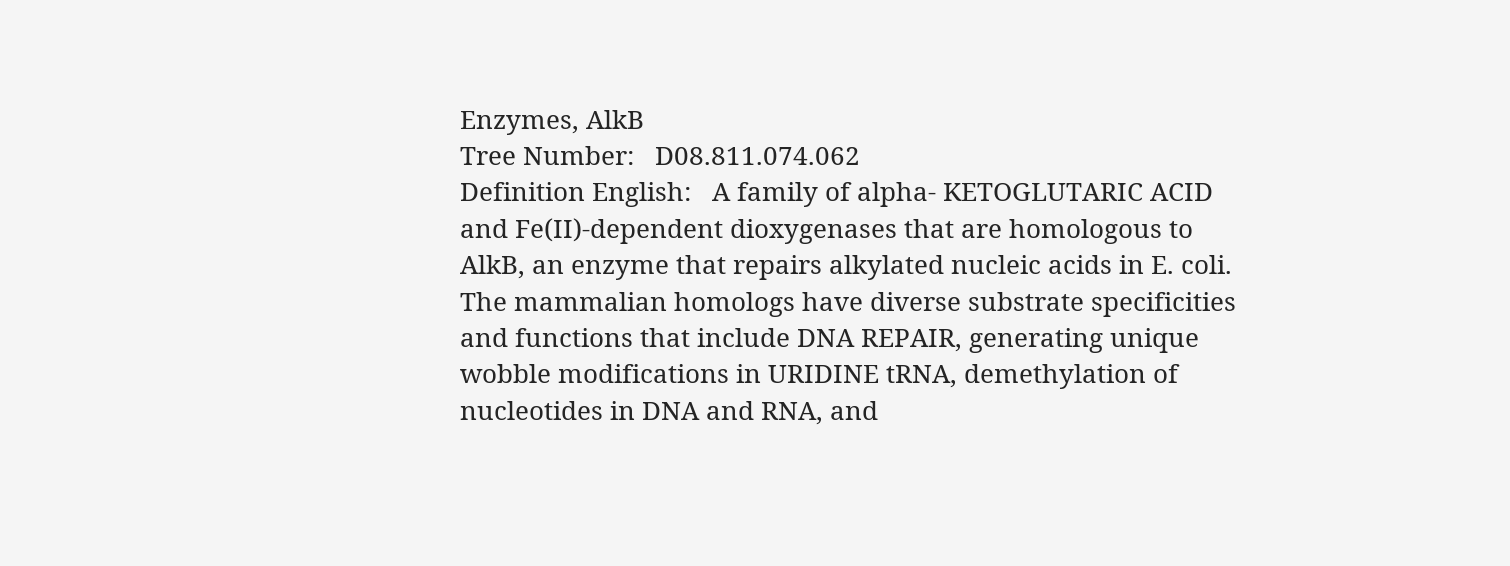Enzymes, AlkB
Tree Number:   D08.811.074.062
Definition English:   A family of alpha- KETOGLUTARIC ACID and Fe(II)-dependent dioxygenases that are homologous to AlkB, an enzyme that repairs alkylated nucleic acids in E. coli. The mammalian homologs have diverse substrate specificities and functions that include DNA REPAIR, generating unique wobble modifications in URIDINE tRNA, demethylation of nucleotides in DNA and RNA, and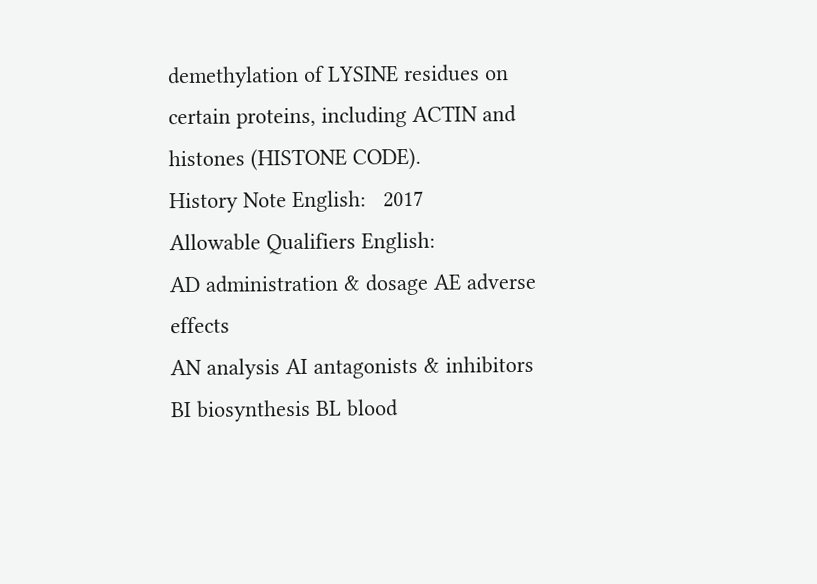demethylation of LYSINE residues on certain proteins, including ACTIN and histones (HISTONE CODE).
History Note English:   2017
Allowable Qualifiers English:
AD administration & dosage AE adverse effects
AN analysis AI antagonists & inhibitors
BI biosynthesis BL blood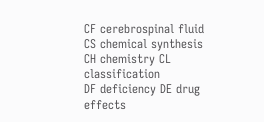CF cerebrospinal fluid CS chemical synthesis
CH chemistry CL classification
DF deficiency DE drug effects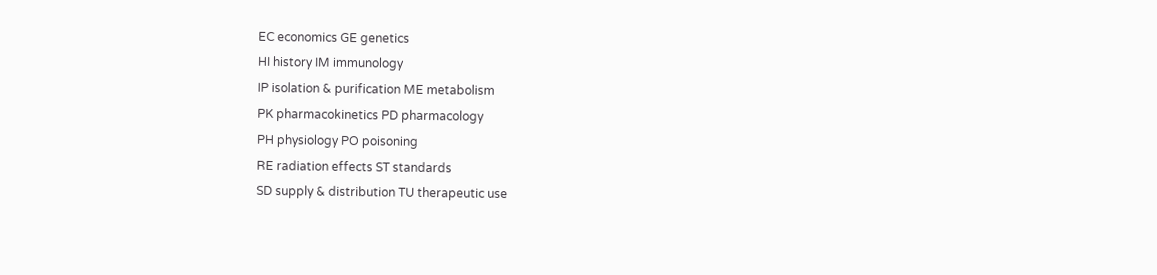EC economics GE genetics
HI history IM immunology
IP isolation & purification ME metabolism
PK pharmacokinetics PD pharmacology
PH physiology PO poisoning
RE radiation effects ST standards
SD supply & distribution TU therapeutic use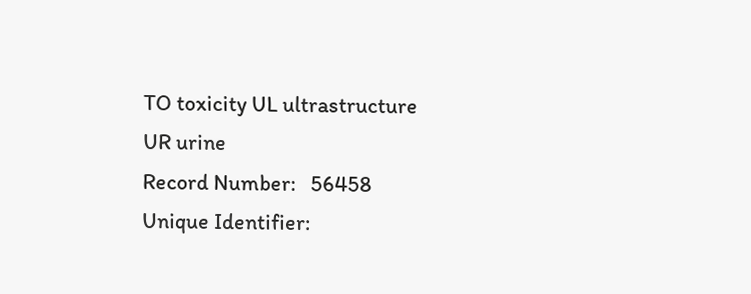TO toxicity UL ultrastructure
UR urine
Record Number:   56458
Unique Identifier: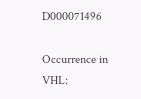D000071496

Occurrence in VHL: